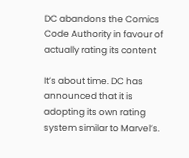DC abandons the Comics Code Authority in favour of actually rating its content

It’s about time. DC has announced that it is adopting its own rating system similar to Marvel’s.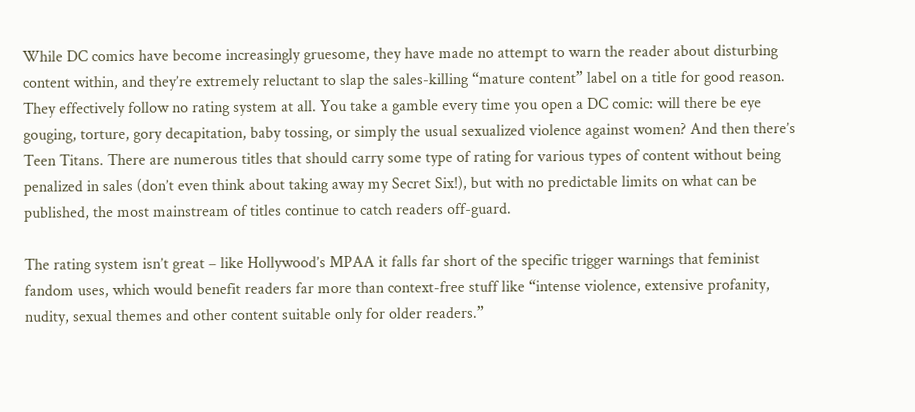While DC comics have become increasingly gruesome, they have made no attempt to warn the reader about disturbing content within, and they’re extremely reluctant to slap the sales-killing “mature content” label on a title for good reason. They effectively follow no rating system at all. You take a gamble every time you open a DC comic: will there be eye gouging, torture, gory decapitation, baby tossing, or simply the usual sexualized violence against women? And then there’s Teen Titans. There are numerous titles that should carry some type of rating for various types of content without being penalized in sales (don’t even think about taking away my Secret Six!), but with no predictable limits on what can be published, the most mainstream of titles continue to catch readers off-guard.

The rating system isn’t great – like Hollywood’s MPAA it falls far short of the specific trigger warnings that feminist fandom uses, which would benefit readers far more than context-free stuff like “intense violence, extensive profanity, nudity, sexual themes and other content suitable only for older readers.”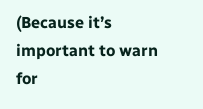(Because it’s important to warn for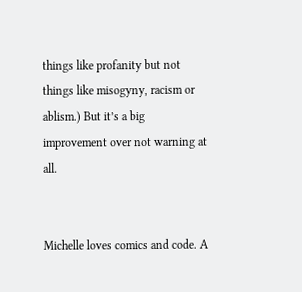things like profanity but not things like misogyny, racism or ablism.) But it’s a big improvement over not warning at all.


Michelle loves comics and code. A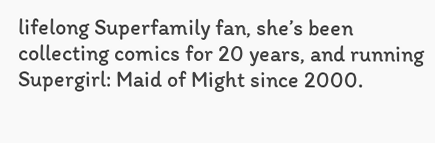lifelong Superfamily fan, she’s been collecting comics for 20 years, and running Supergirl: Maid of Might since 2000.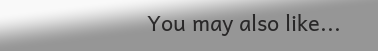You may also like...